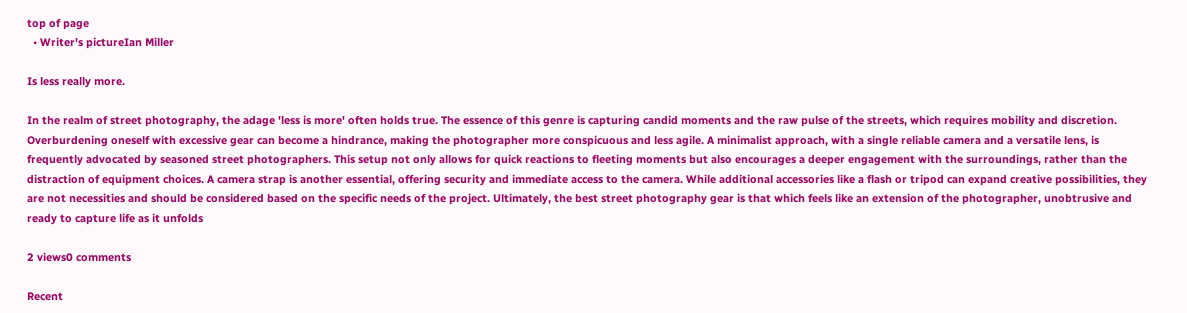top of page
  • Writer's pictureIan Miller

Is less really more.

In the realm of street photography, the adage 'less is more' often holds true. The essence of this genre is capturing candid moments and the raw pulse of the streets, which requires mobility and discretion. Overburdening oneself with excessive gear can become a hindrance, making the photographer more conspicuous and less agile. A minimalist approach, with a single reliable camera and a versatile lens, is frequently advocated by seasoned street photographers. This setup not only allows for quick reactions to fleeting moments but also encourages a deeper engagement with the surroundings, rather than the distraction of equipment choices. A camera strap is another essential, offering security and immediate access to the camera. While additional accessories like a flash or tripod can expand creative possibilities, they are not necessities and should be considered based on the specific needs of the project. Ultimately, the best street photography gear is that which feels like an extension of the photographer, unobtrusive and ready to capture life as it unfolds

2 views0 comments

Recent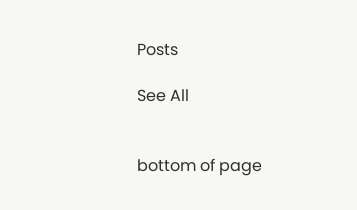Posts

See All


bottom of page